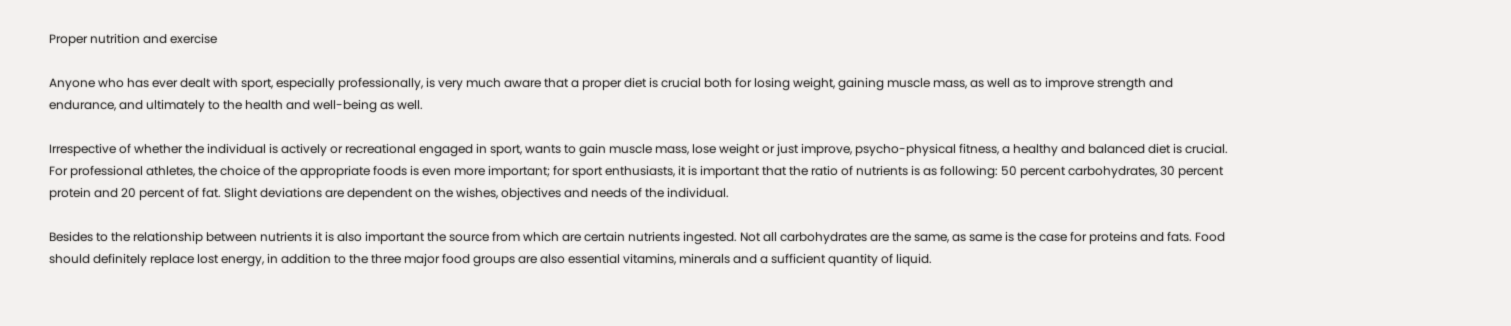Proper nutrition and exercise

Anyone who has ever dealt with sport, especially professionally, is very much aware that a proper diet is crucial both for losing weight, gaining muscle mass, as well as to improve strength and endurance, and ultimately to the health and well-being as well.

Irrespective of whether the individual is actively or recreational engaged in sport, wants to gain muscle mass, lose weight or just improve, psycho-physical fitness, a healthy and balanced diet is crucial. For professional athletes, the choice of the appropriate foods is even more important; for sport enthusiasts, it is important that the ratio of nutrients is as following: 50 percent carbohydrates, 30 percent protein and 20 percent of fat. Slight deviations are dependent on the wishes, objectives and needs of the individual.

Besides to the relationship between nutrients it is also important the source from which are certain nutrients ingested. Not all carbohydrates are the same, as same is the case for proteins and fats. Food should definitely replace lost energy, in addition to the three major food groups are also essential vitamins, minerals and a sufficient quantity of liquid.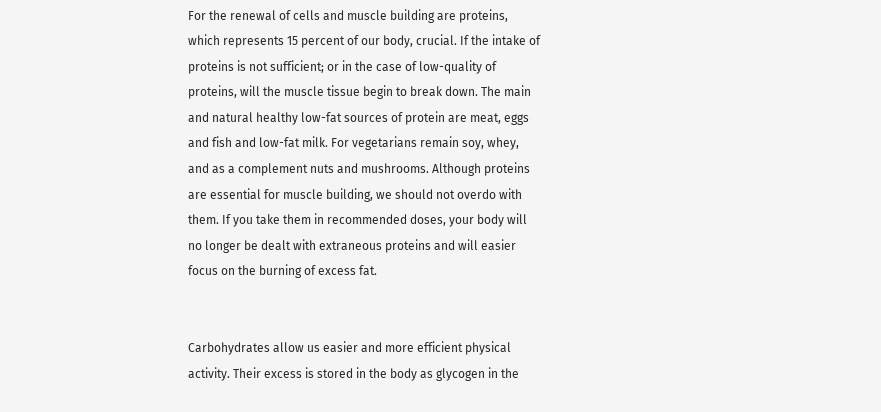For the renewal of cells and muscle building are proteins, which represents 15 percent of our body, crucial. If the intake of proteins is not sufficient; or in the case of low-quality of proteins, will the muscle tissue begin to break down. The main and natural healthy low-fat sources of protein are meat, eggs and fish and low-fat milk. For vegetarians remain soy, whey, and as a complement nuts and mushrooms. Although proteins are essential for muscle building, we should not overdo with them. If you take them in recommended doses, your body will no longer be dealt with extraneous proteins and will easier focus on the burning of excess fat.


Carbohydrates allow us easier and more efficient physical activity. Their excess is stored in the body as glycogen in the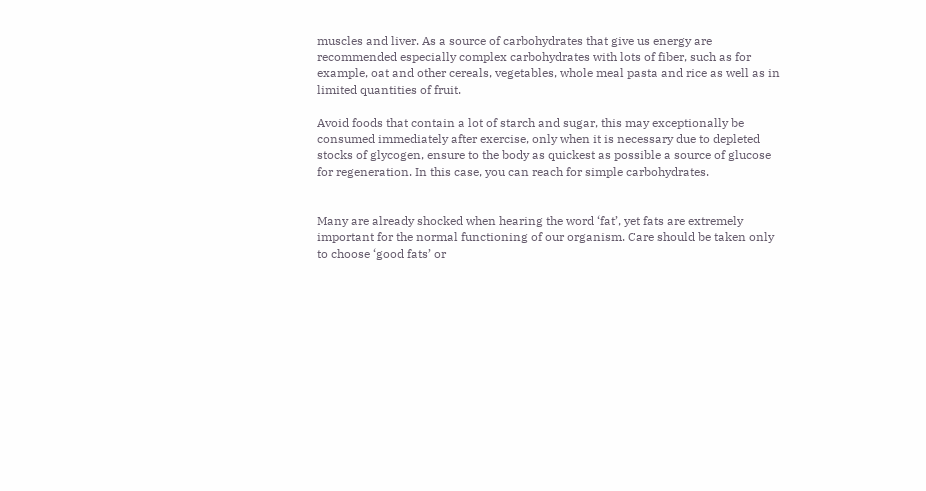muscles and liver. As a source of carbohydrates that give us energy are recommended especially complex carbohydrates with lots of fiber, such as for example, oat and other cereals, vegetables, whole meal pasta and rice as well as in limited quantities of fruit.

Avoid foods that contain a lot of starch and sugar, this may exceptionally be consumed immediately after exercise, only when it is necessary due to depleted stocks of glycogen, ensure to the body as quickest as possible a source of glucose for regeneration. In this case, you can reach for simple carbohydrates.


Many are already shocked when hearing the word ‘fat’, yet fats are extremely important for the normal functioning of our organism. Care should be taken only to choose ‘good fats’ or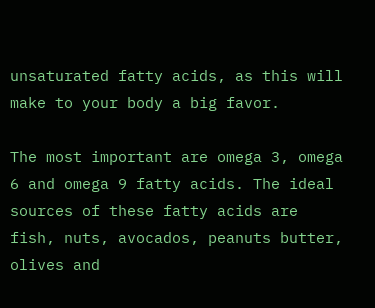unsaturated fatty acids, as this will make to your body a big favor.

The most important are omega 3, omega 6 and omega 9 fatty acids. The ideal sources of these fatty acids are fish, nuts, avocados, peanuts butter, olives and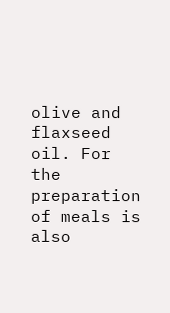olive and flaxseed oil. For the preparation of meals is also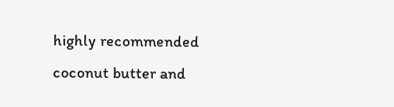highly recommended coconut butter and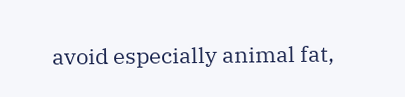avoid especially animal fat,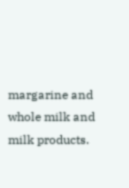margarine and whole milk and milk products.